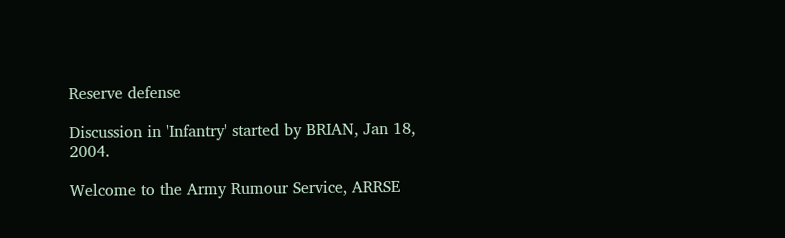Reserve defense

Discussion in 'Infantry' started by BRIAN, Jan 18, 2004.

Welcome to the Army Rumour Service, ARRSE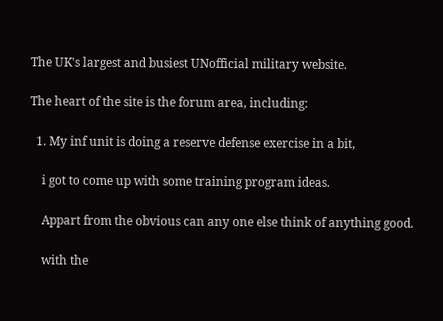The UK's largest and busiest UNofficial military website.

The heart of the site is the forum area, including:

  1. My inf unit is doing a reserve defense exercise in a bit,

    i got to come up with some training program ideas.

    Appart from the obvious can any one else think of anything good.

    with the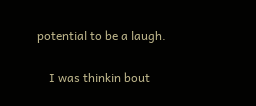potential to be a laugh.

    I was thinkin bout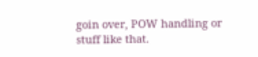goin over, POW handling or stuff like that.